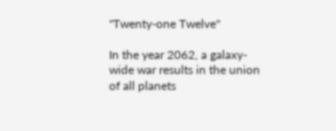"Twenty-one Twelve"

In the year 2062, a galaxy-wide war results in the union of all planets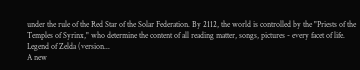under the rule of the Red Star of the Solar Federation. By 2112, the world is controlled by the "Priests of the Temples of Syrinx," who determine the content of all reading matter, songs, pictures - every facet of life.
Legend of Zelda (version...
A new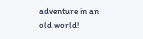adventure in an old world!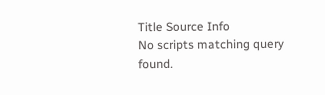Title Source Info
No scripts matching query found.